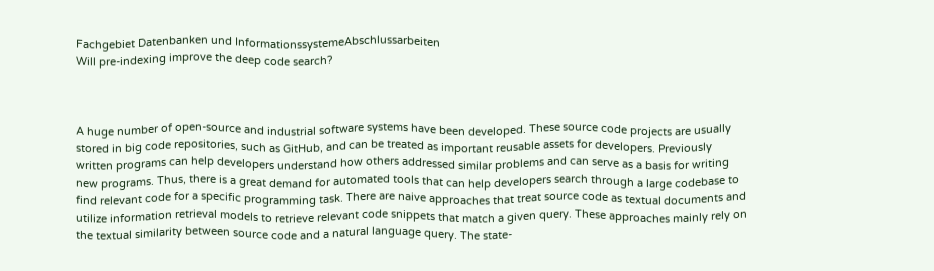Fachgebiet Datenbanken und InformationssystemeAbschlussarbeiten
Will pre-indexing improve the deep code search?



A huge number of open-source and industrial software systems have been developed. These source code projects are usually stored in big code repositories, such as GitHub, and can be treated as important reusable assets for developers. Previously written programs can help developers understand how others addressed similar problems and can serve as a basis for writing new programs. Thus, there is a great demand for automated tools that can help developers search through a large codebase to find relevant code for a specific programming task. There are naive approaches that treat source code as textual documents and utilize information retrieval models to retrieve relevant code snippets that match a given query. These approaches mainly rely on the textual similarity between source code and a natural language query. The state-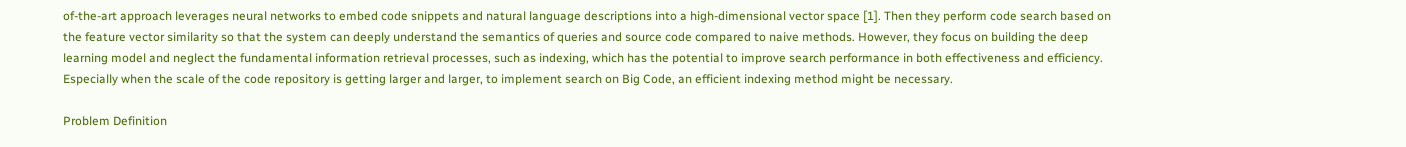of-the-art approach leverages neural networks to embed code snippets and natural language descriptions into a high-dimensional vector space [1]. Then they perform code search based on the feature vector similarity so that the system can deeply understand the semantics of queries and source code compared to naive methods. However, they focus on building the deep learning model and neglect the fundamental information retrieval processes, such as indexing, which has the potential to improve search performance in both effectiveness and efficiency. Especially when the scale of the code repository is getting larger and larger, to implement search on Big Code, an efficient indexing method might be necessary.

Problem Definition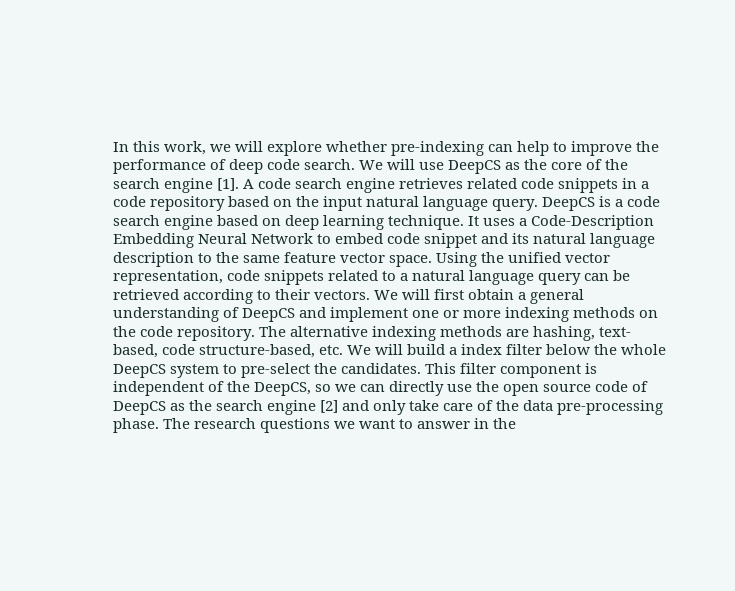In this work, we will explore whether pre-indexing can help to improve the performance of deep code search. We will use DeepCS as the core of the search engine [1]. A code search engine retrieves related code snippets in a code repository based on the input natural language query. DeepCS is a code search engine based on deep learning technique. It uses a Code-Description Embedding Neural Network to embed code snippet and its natural language description to the same feature vector space. Using the unified vector representation, code snippets related to a natural language query can be retrieved according to their vectors. We will first obtain a general understanding of DeepCS and implement one or more indexing methods on the code repository. The alternative indexing methods are hashing, text-based, code structure-based, etc. We will build a index filter below the whole DeepCS system to pre-select the candidates. This filter component is independent of the DeepCS, so we can directly use the open source code of DeepCS as the search engine [2] and only take care of the data pre-processing phase. The research questions we want to answer in the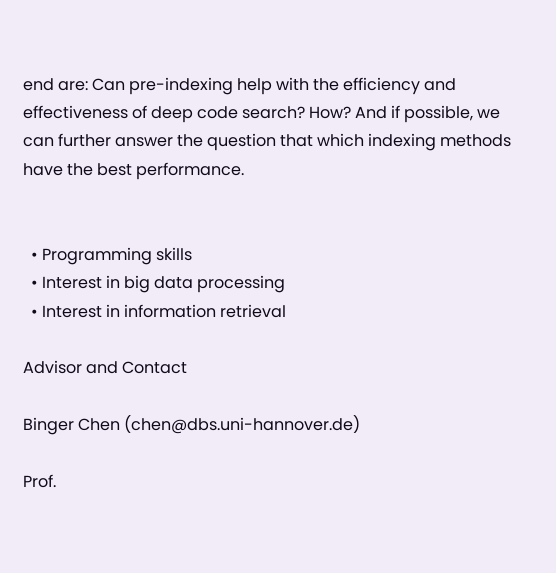end are: Can pre-indexing help with the efficiency and effectiveness of deep code search? How? And if possible, we can further answer the question that which indexing methods have the best performance.


  • Programming skills
  • Interest in big data processing
  • Interest in information retrieval

Advisor and Contact

Binger Chen (chen@dbs.uni-hannover.de)

Prof.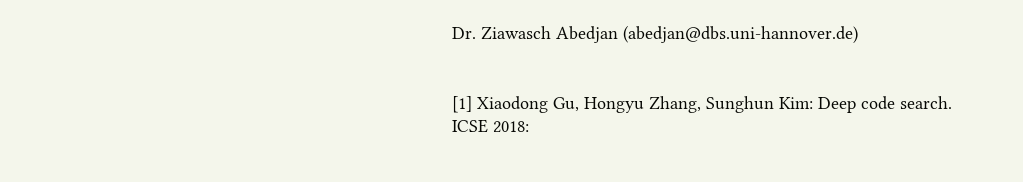Dr. Ziawasch Abedjan (abedjan@dbs.uni-hannover.de)


[1] Xiaodong Gu, Hongyu Zhang, Sunghun Kim: Deep code search. ICSE 2018: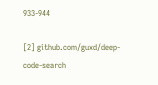933-944

[2] github.com/guxd/deep-code-search